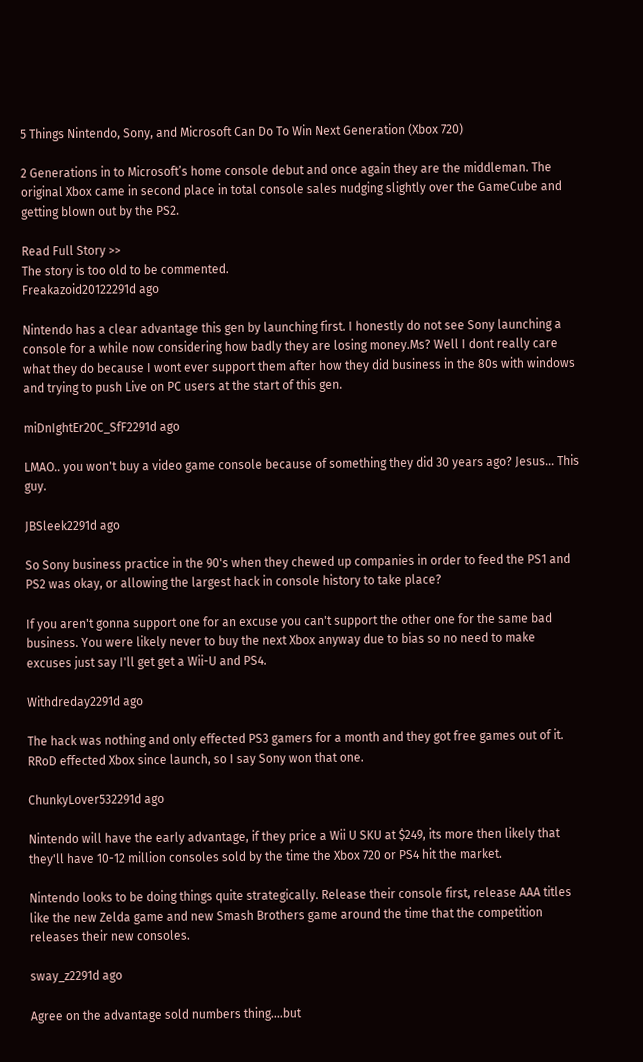5 Things Nintendo, Sony, and Microsoft Can Do To Win Next Generation (Xbox 720)

2 Generations in to Microsoft’s home console debut and once again they are the middleman. The original Xbox came in second place in total console sales nudging slightly over the GameCube and getting blown out by the PS2.

Read Full Story >>
The story is too old to be commented.
Freakazoid20122291d ago

Nintendo has a clear advantage this gen by launching first. I honestly do not see Sony launching a console for a while now considering how badly they are losing money.Ms? Well I dont really care what they do because I wont ever support them after how they did business in the 80s with windows and trying to push Live on PC users at the start of this gen.

miDnIghtEr20C_SfF2291d ago

LMAO.. you won't buy a video game console because of something they did 30 years ago? Jesus... This guy.

JBSleek2291d ago

So Sony business practice in the 90's when they chewed up companies in order to feed the PS1 and PS2 was okay, or allowing the largest hack in console history to take place?

If you aren't gonna support one for an excuse you can't support the other one for the same bad business. You were likely never to buy the next Xbox anyway due to bias so no need to make excuses just say I'll get get a Wii-U and PS4.

Withdreday2291d ago

The hack was nothing and only effected PS3 gamers for a month and they got free games out of it. RRoD effected Xbox since launch, so I say Sony won that one.

ChunkyLover532291d ago

Nintendo will have the early advantage, if they price a Wii U SKU at $249, its more then likely that they'll have 10-12 million consoles sold by the time the Xbox 720 or PS4 hit the market.

Nintendo looks to be doing things quite strategically. Release their console first, release AAA titles like the new Zelda game and new Smash Brothers game around the time that the competition releases their new consoles.

sway_z2291d ago

Agree on the advantage sold numbers thing....but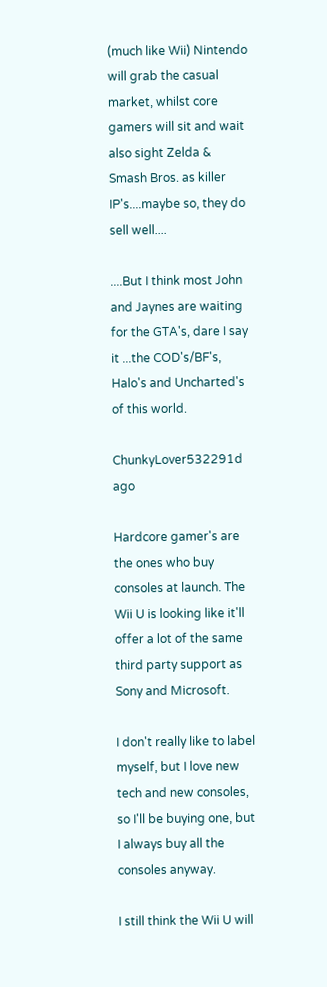(much like Wii) Nintendo will grab the casual market, whilst core gamers will sit and wait also sight Zelda & Smash Bros. as killer IP's....maybe so, they do sell well....

....But I think most John and Jaynes are waiting for the GTA's, dare I say it ...the COD's/BF's, Halo's and Uncharted's of this world.

ChunkyLover532291d ago

Hardcore gamer's are the ones who buy consoles at launch. The Wii U is looking like it'll offer a lot of the same third party support as Sony and Microsoft.

I don't really like to label myself, but I love new tech and new consoles, so I'll be buying one, but I always buy all the consoles anyway.

I still think the Wii U will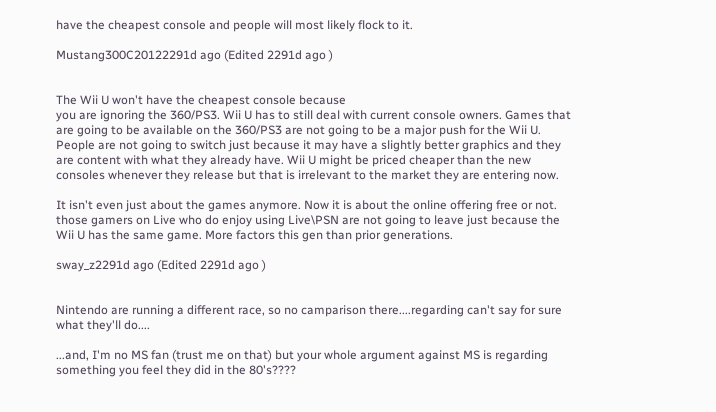have the cheapest console and people will most likely flock to it.

Mustang300C20122291d ago (Edited 2291d ago )


The Wii U won't have the cheapest console because
you are ignoring the 360/PS3. Wii U has to still deal with current console owners. Games that are going to be available on the 360/PS3 are not going to be a major push for the Wii U. People are not going to switch just because it may have a slightly better graphics and they are content with what they already have. Wii U might be priced cheaper than the new consoles whenever they release but that is irrelevant to the market they are entering now.

It isn't even just about the games anymore. Now it is about the online offering free or not. those gamers on Live who do enjoy using Live\PSN are not going to leave just because the Wii U has the same game. More factors this gen than prior generations.

sway_z2291d ago (Edited 2291d ago )


Nintendo are running a different race, so no camparison there....regarding can't say for sure what they'll do....

...and, I'm no MS fan (trust me on that) but your whole argument against MS is regarding something you feel they did in the 80's????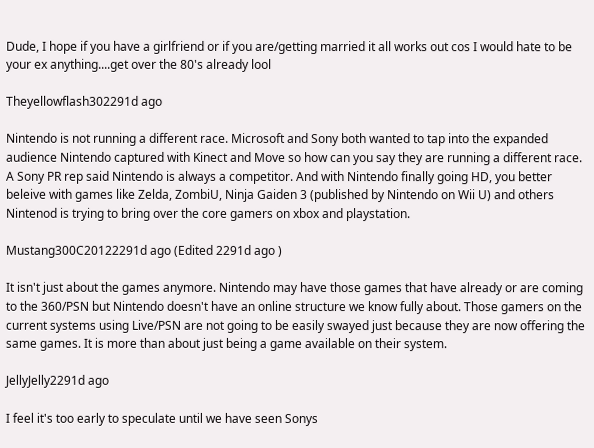Dude, I hope if you have a girlfriend or if you are/getting married it all works out cos I would hate to be your ex anything....get over the 80's already lool

Theyellowflash302291d ago

Nintendo is not running a different race. Microsoft and Sony both wanted to tap into the expanded audience Nintendo captured with Kinect and Move so how can you say they are running a different race. A Sony PR rep said Nintendo is always a competitor. And with Nintendo finally going HD, you better beleive with games like Zelda, ZombiU, Ninja Gaiden 3 (published by Nintendo on Wii U) and others Nintenod is trying to bring over the core gamers on xbox and playstation.

Mustang300C20122291d ago (Edited 2291d ago )

It isn't just about the games anymore. Nintendo may have those games that have already or are coming to the 360/PSN but Nintendo doesn't have an online structure we know fully about. Those gamers on the current systems using Live/PSN are not going to be easily swayed just because they are now offering the same games. It is more than about just being a game available on their system.

JellyJelly2291d ago

I feel it's too early to speculate until we have seen Sonys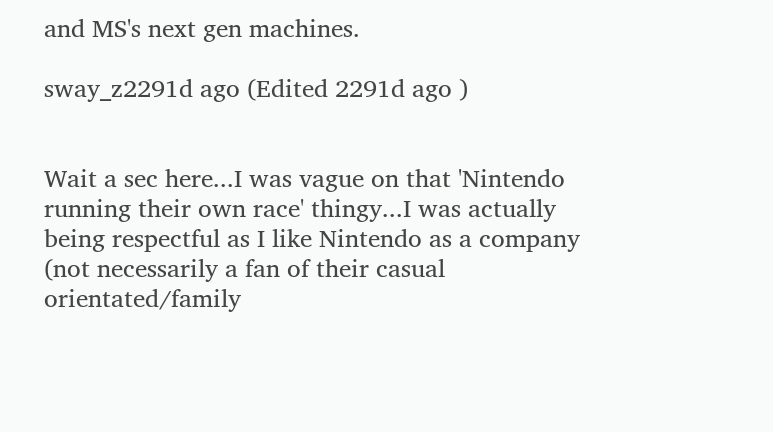and MS's next gen machines.

sway_z2291d ago (Edited 2291d ago )


Wait a sec here...I was vague on that 'Nintendo running their own race' thingy...I was actually being respectful as I like Nintendo as a company (not necessarily a fan of their casual orientated/family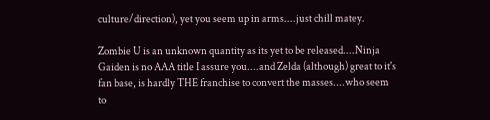culture/direction), yet you seem up in arms....just chill matey.

Zombie U is an unknown quantity as its yet to be released....Ninja Gaiden is no AAA title I assure you....and Zelda (although) great to it's fan base, is hardly THE franchise to convert the masses....who seem to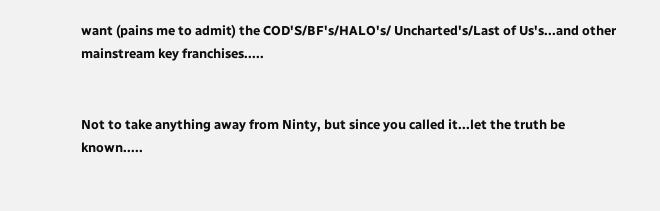want (pains me to admit) the COD'S/BF's/HALO's/ Uncharted's/Last of Us's...and other mainstream key franchises.....


Not to take anything away from Ninty, but since you called it...let the truth be known.....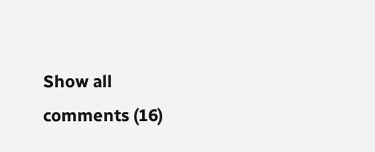Show all comments (16)